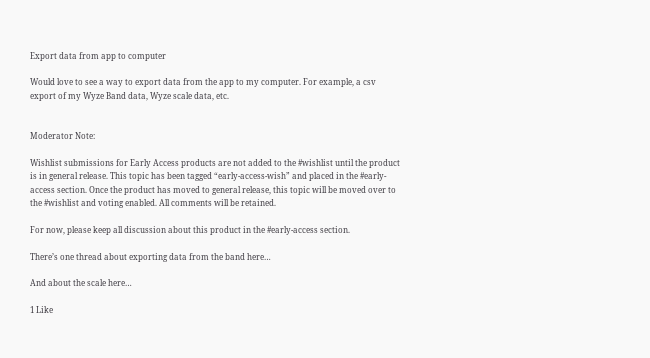Export data from app to computer

Would love to see a way to export data from the app to my computer. For example, a csv export of my Wyze Band data, Wyze scale data, etc.


Moderator Note:

Wishlist submissions for Early Access products are not added to the #wishlist until the product is in general release. This topic has been tagged “early-access-wish” and placed in the #early-access section. Once the product has moved to general release, this topic will be moved over to the #wishlist and voting enabled. All comments will be retained.

For now, please keep all discussion about this product in the #early-access section.

There’s one thread about exporting data from the band here…

And about the scale here…

1 Like